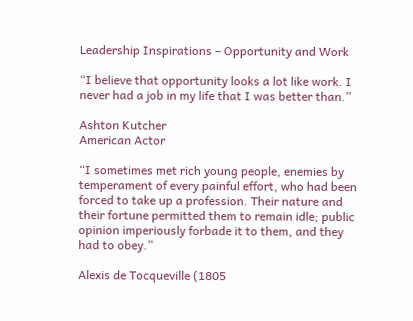Leadership Inspirations – Opportunity and Work

“I believe that opportunity looks a lot like work. I never had a job in my life that I was better than.”

Ashton Kutcher
American Actor

“I sometimes met rich young people, enemies by temperament of every painful effort, who had been forced to take up a profession. Their nature and their fortune permitted them to remain idle; public opinion imperiously forbade it to them, and they had to obey.”

Alexis de Tocqueville (1805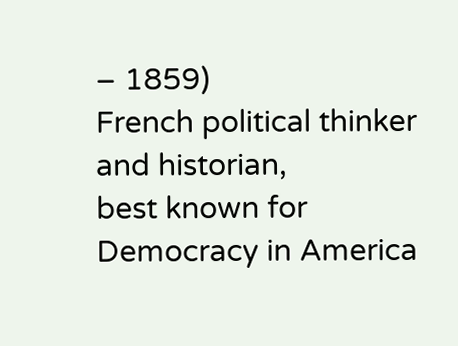– 1859)
French political thinker and historian,
best known for Democracy in America